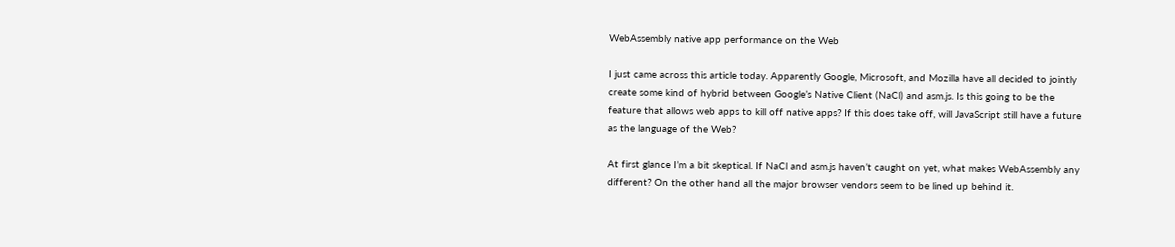WebAssembly native app performance on the Web

I just came across this article today. Apparently Google, Microsoft, and Mozilla have all decided to jointly create some kind of hybrid between Google’s Native Client (NaCl) and asm.js. Is this going to be the feature that allows web apps to kill off native apps? If this does take off, will JavaScript still have a future as the language of the Web?

At first glance I’m a bit skeptical. If NaCl and asm.js haven’t caught on yet, what makes WebAssembly any different? On the other hand all the major browser vendors seem to be lined up behind it.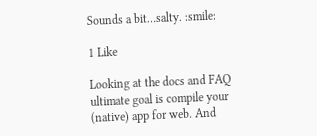Sounds a bit…salty. :smile:

1 Like

Looking at the docs and FAQ ultimate goal is compile your (native) app for web. And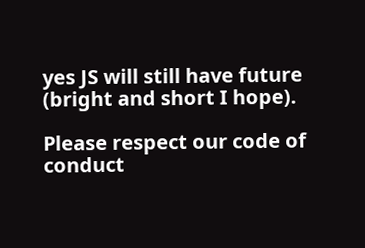yes JS will still have future (bright and short I hope).

Please respect our code of conduct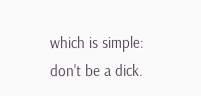which is simple: don't be a dick.